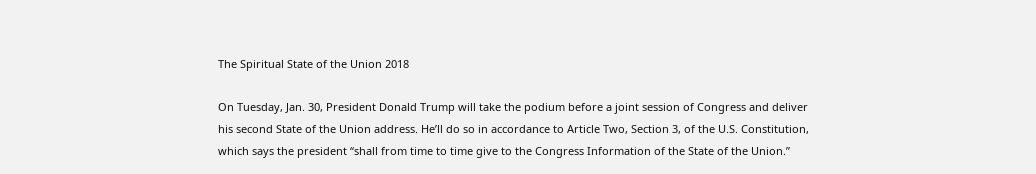The Spiritual State of the Union 2018

On Tuesday, Jan. 30, President Donald Trump will take the podium before a joint session of Congress and deliver his second State of the Union address. He’ll do so in accordance to Article Two, Section 3, of the U.S. Constitution, which says the president “shall from time to time give to the Congress Information of the State of the Union.”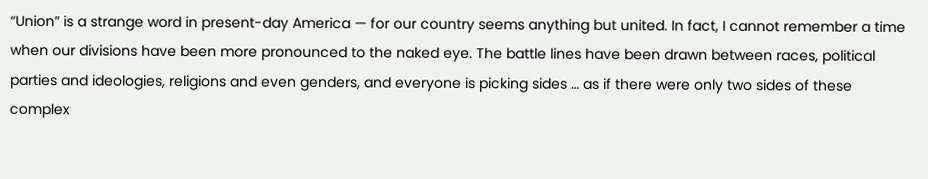“Union” is a strange word in present-day America — for our country seems anything but united. In fact, I cannot remember a time when our divisions have been more pronounced to the naked eye. The battle lines have been drawn between races, political parties and ideologies, religions and even genders, and everyone is picking sides … as if there were only two sides of these complex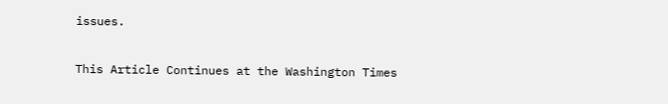issues.

This Article Continues at the Washington Times